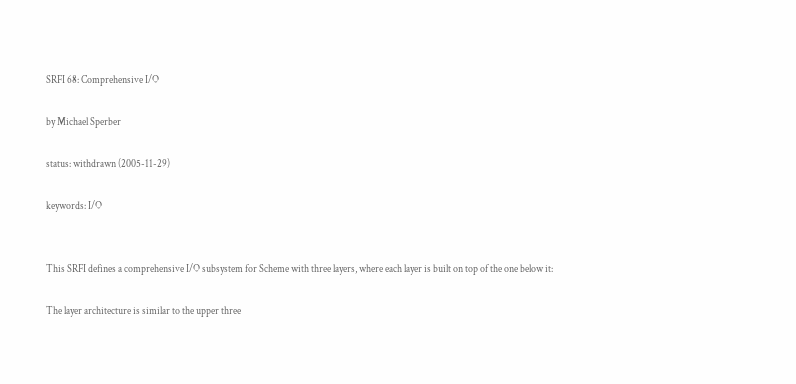SRFI 68: Comprehensive I/O

by Michael Sperber

status: withdrawn (2005-11-29)

keywords: I/O


This SRFI defines a comprehensive I/O subsystem for Scheme with three layers, where each layer is built on top of the one below it:

The layer architecture is similar to the upper three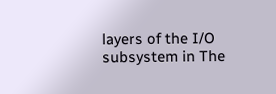layers of the I/O subsystem in The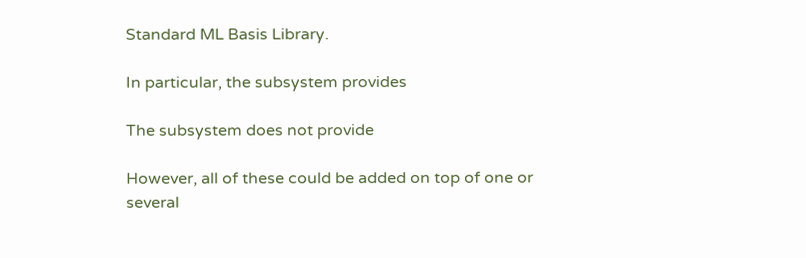Standard ML Basis Library.

In particular, the subsystem provides

The subsystem does not provide

However, all of these could be added on top of one or several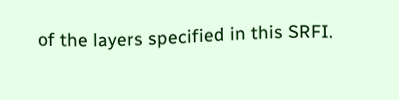of the layers specified in this SRFI.